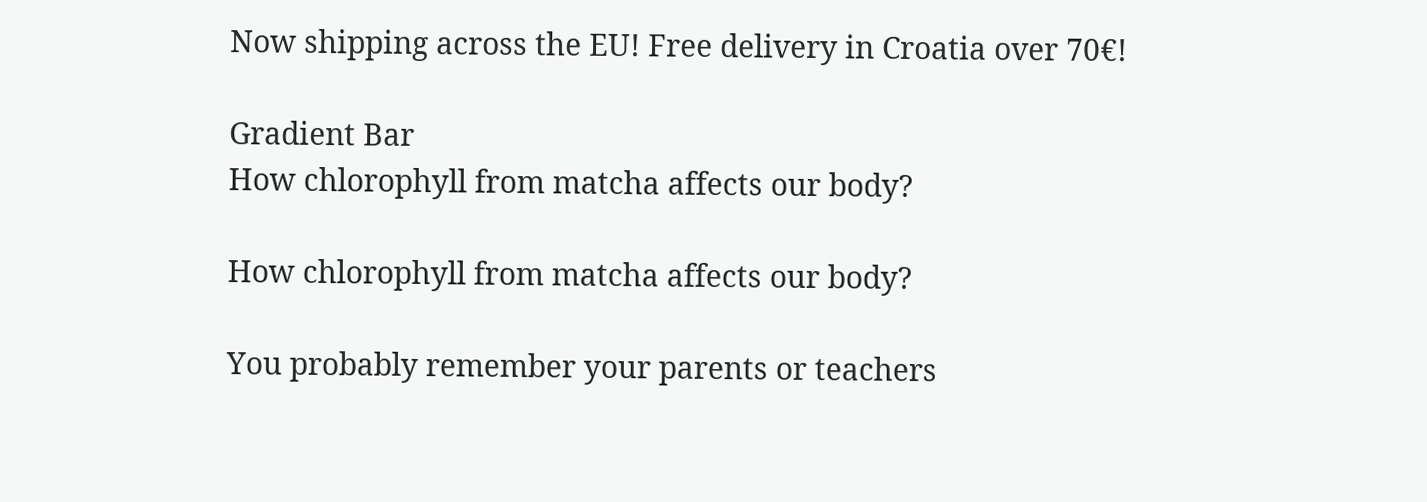Now shipping across the EU! Free delivery in Croatia over 70€!

Gradient Bar
How chlorophyll from matcha affects our body?

How chlorophyll from matcha affects our body?

You probably remember your parents or teachers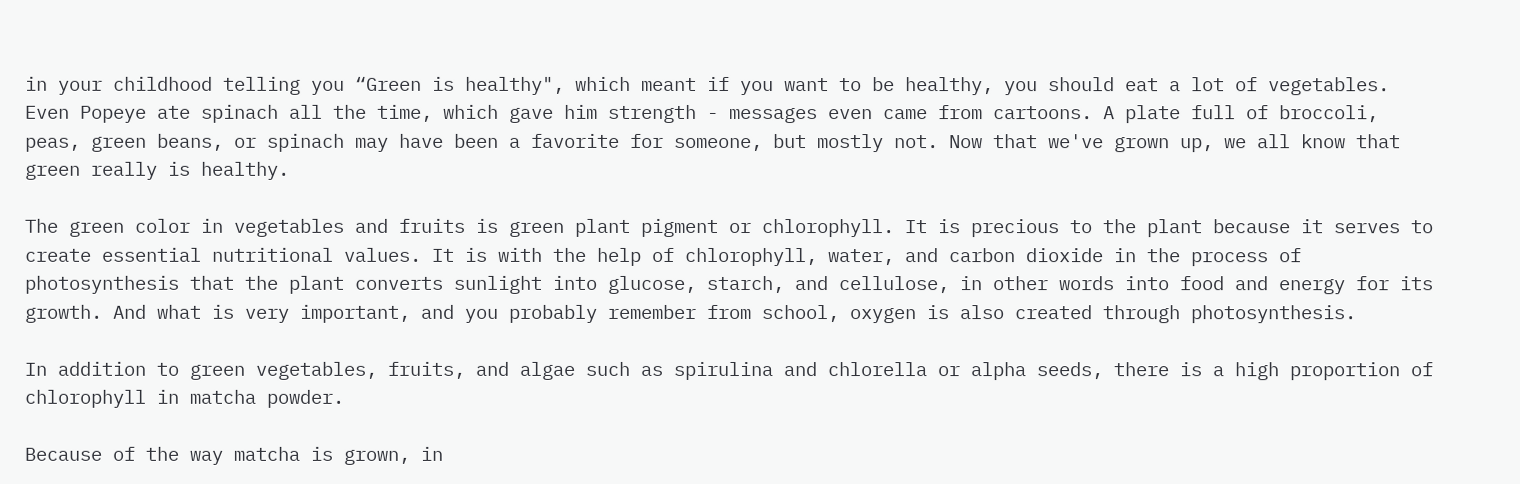in your childhood telling you “Green is healthy", which meant if you want to be healthy, you should eat a lot of vegetables. Even Popeye ate spinach all the time, which gave him strength - messages even came from cartoons. A plate full of broccoli, peas, green beans, or spinach may have been a favorite for someone, but mostly not. Now that we've grown up, we all know that green really is healthy.

The green color in vegetables and fruits is green plant pigment or chlorophyll. It is precious to the plant because it serves to create essential nutritional values. It is with the help of chlorophyll, water, and carbon dioxide in the process of photosynthesis that the plant converts sunlight into glucose, starch, and cellulose, in other words into food and energy for its growth. And what is very important, and you probably remember from school, oxygen is also created through photosynthesis.

In addition to green vegetables, fruits, and algae such as spirulina and chlorella or alpha seeds, there is a high proportion of chlorophyll in matcha powder.

Because of the way matcha is grown, in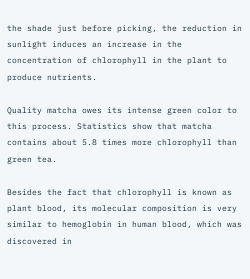the shade just before picking, the reduction in sunlight induces an increase in the concentration of chlorophyll in the plant to produce nutrients.

Quality matcha owes its intense green color to this process. Statistics show that matcha contains about 5.8 times more chlorophyll than green tea.

Besides the fact that chlorophyll is known as plant blood, its molecular composition is very similar to hemoglobin in human blood, which was discovered in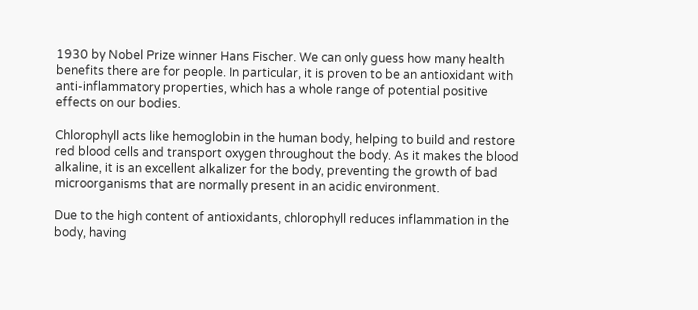1930 by Nobel Prize winner Hans Fischer. We can only guess how many health benefits there are for people. In particular, it is proven to be an antioxidant with anti-inflammatory properties, which has a whole range of potential positive effects on our bodies.

Chlorophyll acts like hemoglobin in the human body, helping to build and restore red blood cells and transport oxygen throughout the body. As it makes the blood alkaline, it is an excellent alkalizer for the body, preventing the growth of bad microorganisms that are normally present in an acidic environment.

Due to the high content of antioxidants, chlorophyll reduces inflammation in the body, having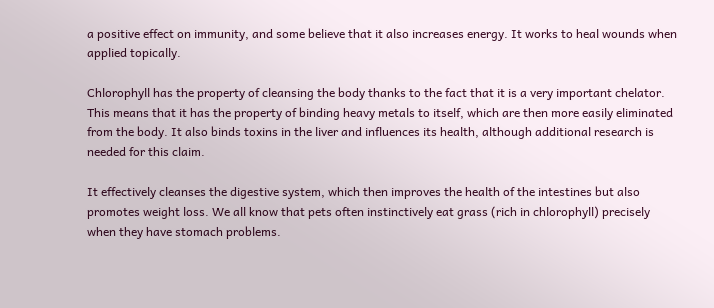a positive effect on immunity, and some believe that it also increases energy. It works to heal wounds when applied topically.

Chlorophyll has the property of cleansing the body thanks to the fact that it is a very important chelator. This means that it has the property of binding heavy metals to itself, which are then more easily eliminated from the body. It also binds toxins in the liver and influences its health, although additional research is needed for this claim.

It effectively cleanses the digestive system, which then improves the health of the intestines but also promotes weight loss. We all know that pets often instinctively eat grass (rich in chlorophyll) precisely when they have stomach problems.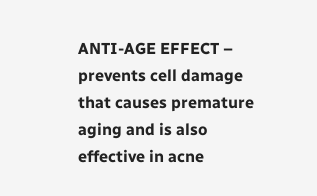ANTI-AGE EFFECT – prevents cell damage that causes premature aging and is also effective in acne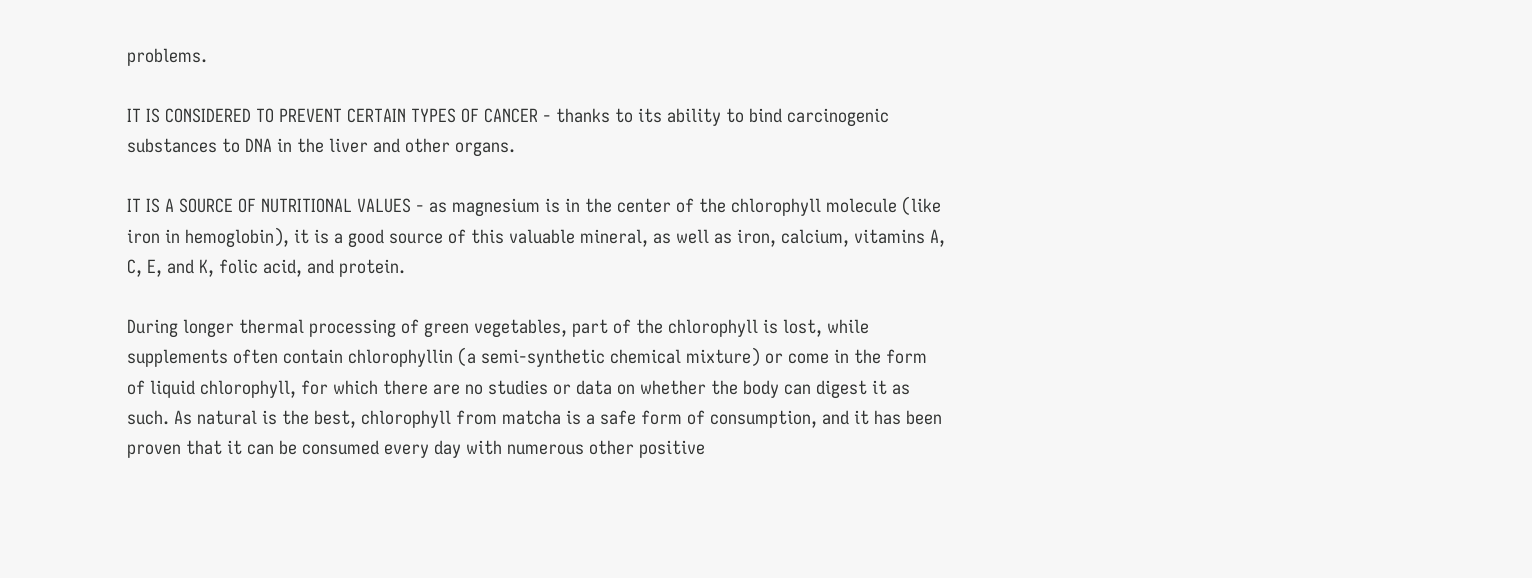problems.

IT IS CONSIDERED TO PREVENT CERTAIN TYPES OF CANCER - thanks to its ability to bind carcinogenic substances to DNA in the liver and other organs.

IT IS A SOURCE OF NUTRITIONAL VALUES - as magnesium is in the center of the chlorophyll molecule (like iron in hemoglobin), it is a good source of this valuable mineral, as well as iron, calcium, vitamins A, C, E, and K, folic acid, and protein.

During longer thermal processing of green vegetables, part of the chlorophyll is lost, while supplements often contain chlorophyllin (a semi-synthetic chemical mixture) or come in the form of liquid chlorophyll, for which there are no studies or data on whether the body can digest it as such. As natural is the best, chlorophyll from matcha is a safe form of consumption, and it has been proven that it can be consumed every day with numerous other positive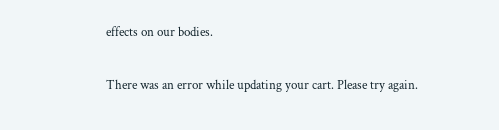effects on our bodies.

There was an error while updating your cart. Please try again.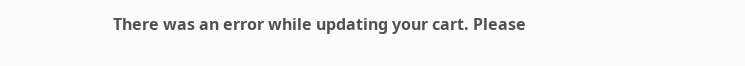There was an error while updating your cart. Please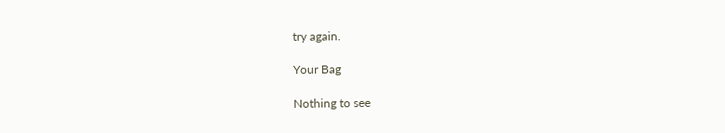try again.

Your Bag

Nothing to see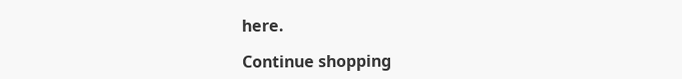here.

Continue shopping